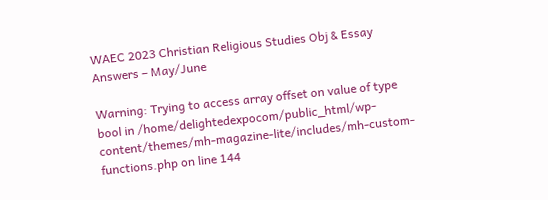WAEC 2023 Christian Religious Studies Obj & Essay Answers – May/June

Warning: Trying to access array offset on value of type bool in /home/delightedexpocom/public_html/wp-content/themes/mh-magazine-lite/includes/mh-custom-functions.php on line 144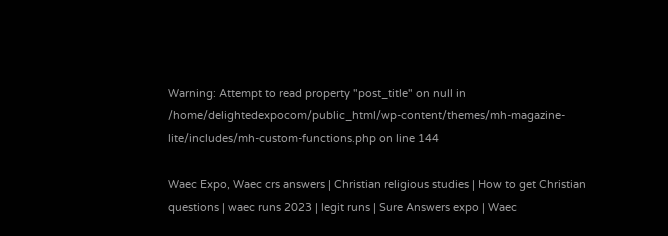Warning: Attempt to read property "post_title" on null in /home/delightedexpocom/public_html/wp-content/themes/mh-magazine-lite/includes/mh-custom-functions.php on line 144

Waec Expo, Waec crs answers | Christian religious studies | How to get Christian questions | waec runs 2023 | legit runs | Sure Answers expo | Waec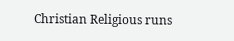Christian Religious runs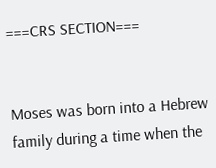===CRS SECTION===


Moses was born into a Hebrew family during a time when the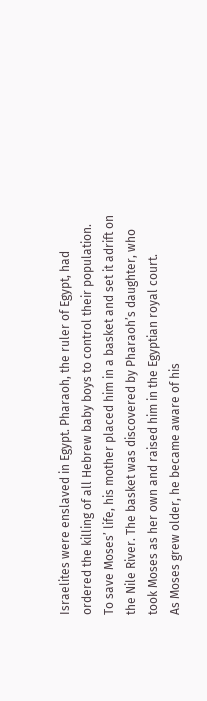Israelites were enslaved in Egypt. Pharaoh, the ruler of Egypt, had ordered the killing of all Hebrew baby boys to control their population. To save Moses’ life, his mother placed him in a basket and set it adrift on the Nile River. The basket was discovered by Pharaoh’s daughter, who took Moses as her own and raised him in the Egyptian royal court.
As Moses grew older, he became aware of his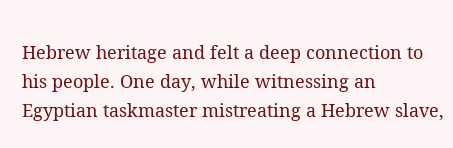Hebrew heritage and felt a deep connection to his people. One day, while witnessing an Egyptian taskmaster mistreating a Hebrew slave,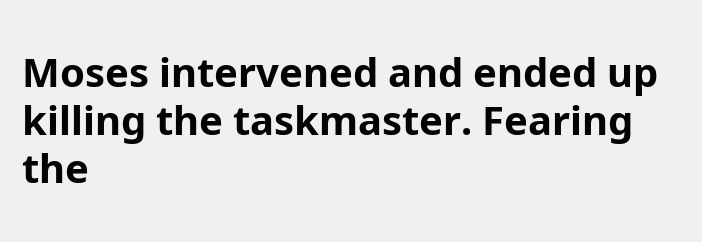Moses intervened and ended up killing the taskmaster. Fearing the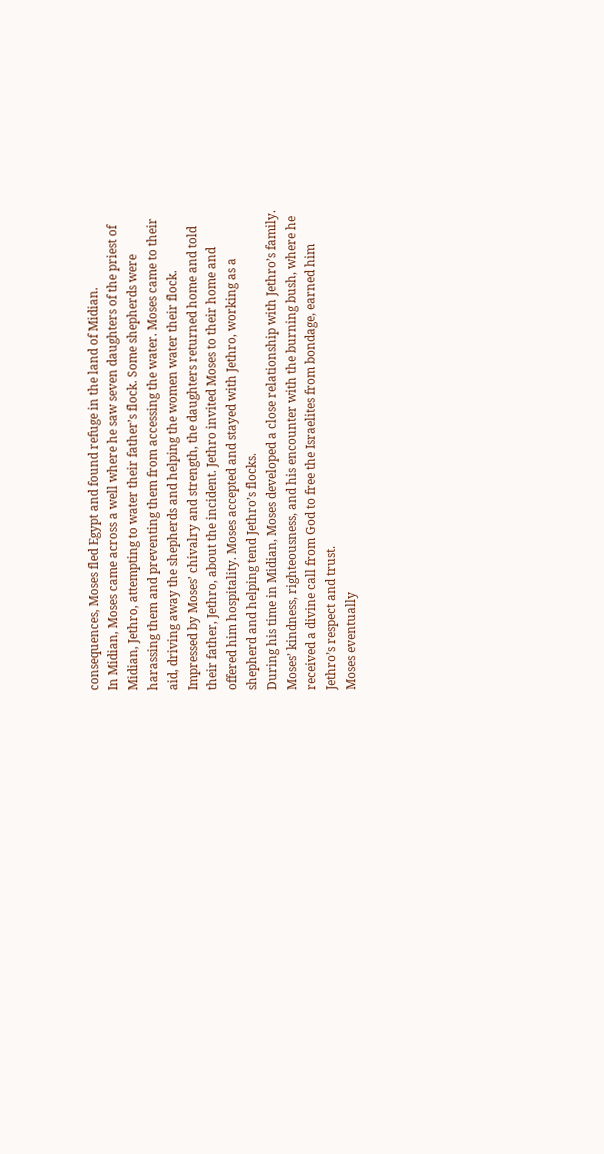consequences, Moses fled Egypt and found refuge in the land of Midian.
In Midian, Moses came across a well where he saw seven daughters of the priest of Midian, Jethro, attempting to water their father’s flock. Some shepherds were harassing them and preventing them from accessing the water. Moses came to their aid, driving away the shepherds and helping the women water their flock.
Impressed by Moses’ chivalry and strength, the daughters returned home and told their father, Jethro, about the incident. Jethro invited Moses to their home and offered him hospitality. Moses accepted and stayed with Jethro, working as a shepherd and helping tend Jethro’s flocks.
During his time in Midian, Moses developed a close relationship with Jethro’s family. Moses’ kindness, righteousness, and his encounter with the burning bush, where he received a divine call from God to free the Israelites from bondage, earned him Jethro’s respect and trust.
Moses eventually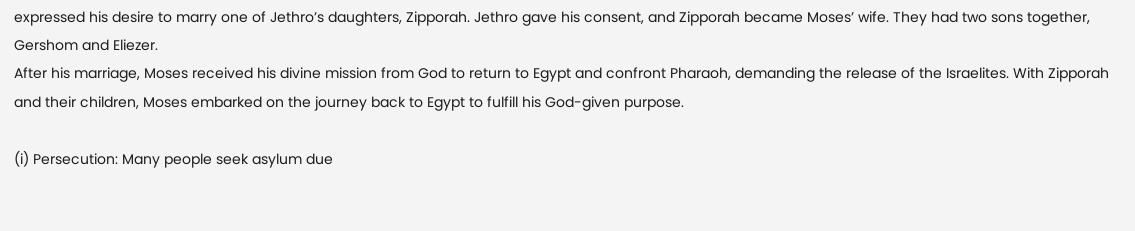expressed his desire to marry one of Jethro’s daughters, Zipporah. Jethro gave his consent, and Zipporah became Moses’ wife. They had two sons together, Gershom and Eliezer.
After his marriage, Moses received his divine mission from God to return to Egypt and confront Pharaoh, demanding the release of the Israelites. With Zipporah and their children, Moses embarked on the journey back to Egypt to fulfill his God-given purpose.

(i) Persecution: Many people seek asylum due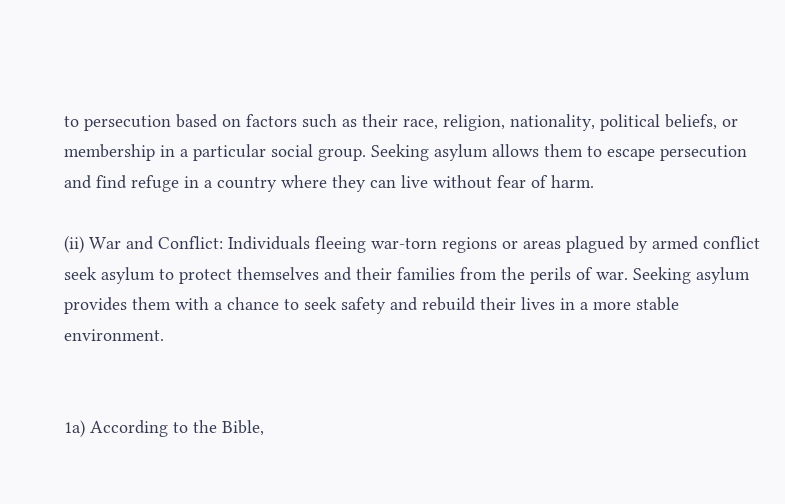to persecution based on factors such as their race, religion, nationality, political beliefs, or membership in a particular social group. Seeking asylum allows them to escape persecution and find refuge in a country where they can live without fear of harm.

(ii) War and Conflict: Individuals fleeing war-torn regions or areas plagued by armed conflict seek asylum to protect themselves and their families from the perils of war. Seeking asylum provides them with a chance to seek safety and rebuild their lives in a more stable environment.


1a) According to the Bible,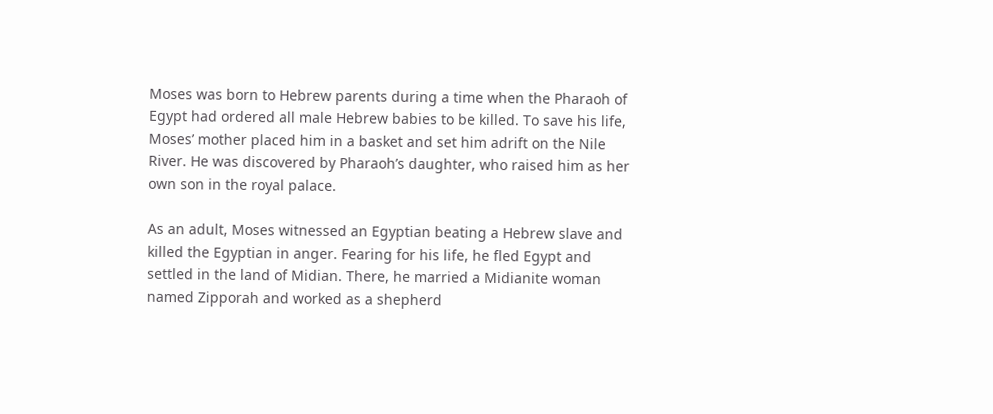Moses was born to Hebrew parents during a time when the Pharaoh of Egypt had ordered all male Hebrew babies to be killed. To save his life, Moses’ mother placed him in a basket and set him adrift on the Nile River. He was discovered by Pharaoh’s daughter, who raised him as her own son in the royal palace.

As an adult, Moses witnessed an Egyptian beating a Hebrew slave and killed the Egyptian in anger. Fearing for his life, he fled Egypt and settled in the land of Midian. There, he married a Midianite woman named Zipporah and worked as a shepherd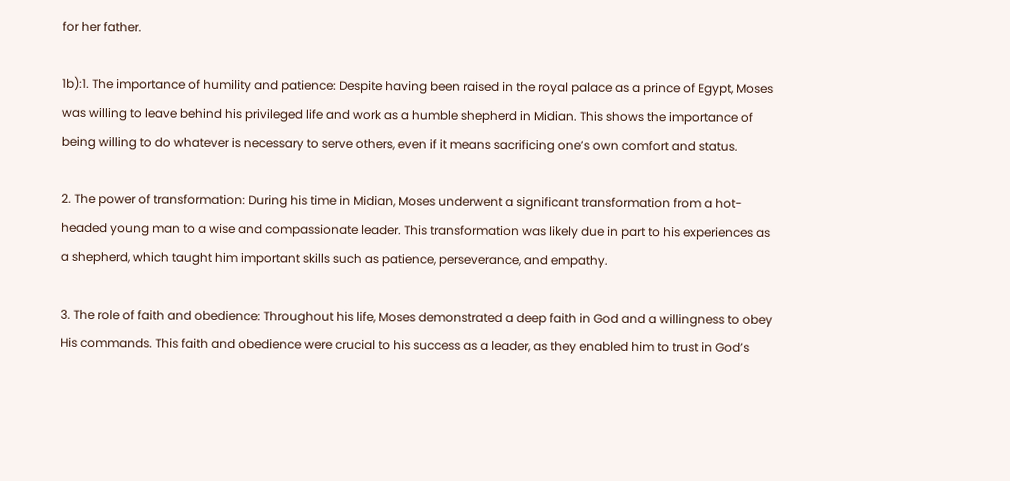for her father.

1b):1. The importance of humility and patience: Despite having been raised in the royal palace as a prince of Egypt, Moses was willing to leave behind his privileged life and work as a humble shepherd in Midian. This shows the importance of being willing to do whatever is necessary to serve others, even if it means sacrificing one’s own comfort and status.

2. The power of transformation: During his time in Midian, Moses underwent a significant transformation from a hot-headed young man to a wise and compassionate leader. This transformation was likely due in part to his experiences as a shepherd, which taught him important skills such as patience, perseverance, and empathy.

3. The role of faith and obedience: Throughout his life, Moses demonstrated a deep faith in God and a willingness to obey His commands. This faith and obedience were crucial to his success as a leader, as they enabled him to trust in God’s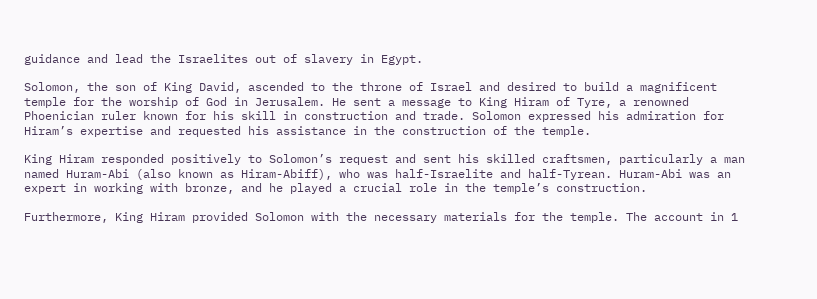guidance and lead the Israelites out of slavery in Egypt.

Solomon, the son of King David, ascended to the throne of Israel and desired to build a magnificent temple for the worship of God in Jerusalem. He sent a message to King Hiram of Tyre, a renowned Phoenician ruler known for his skill in construction and trade. Solomon expressed his admiration for Hiram’s expertise and requested his assistance in the construction of the temple.

King Hiram responded positively to Solomon’s request and sent his skilled craftsmen, particularly a man named Huram-Abi (also known as Hiram-Abiff), who was half-Israelite and half-Tyrean. Huram-Abi was an expert in working with bronze, and he played a crucial role in the temple’s construction.

Furthermore, King Hiram provided Solomon with the necessary materials for the temple. The account in 1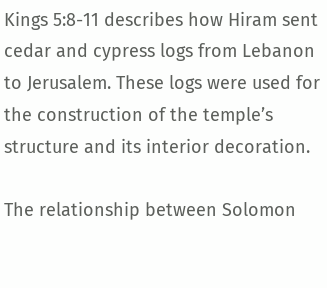Kings 5:8-11 describes how Hiram sent cedar and cypress logs from Lebanon to Jerusalem. These logs were used for the construction of the temple’s structure and its interior decoration.

The relationship between Solomon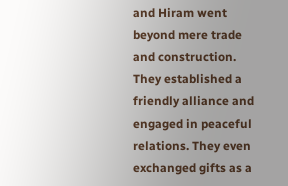and Hiram went beyond mere trade and construction. They established a friendly alliance and engaged in peaceful relations. They even exchanged gifts as a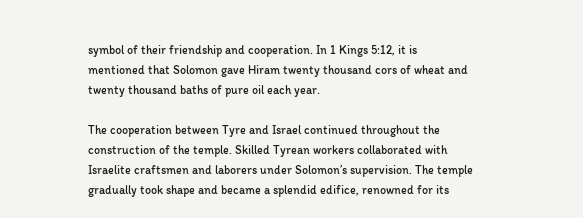symbol of their friendship and cooperation. In 1 Kings 5:12, it is mentioned that Solomon gave Hiram twenty thousand cors of wheat and twenty thousand baths of pure oil each year.

The cooperation between Tyre and Israel continued throughout the construction of the temple. Skilled Tyrean workers collaborated with Israelite craftsmen and laborers under Solomon’s supervision. The temple gradually took shape and became a splendid edifice, renowned for its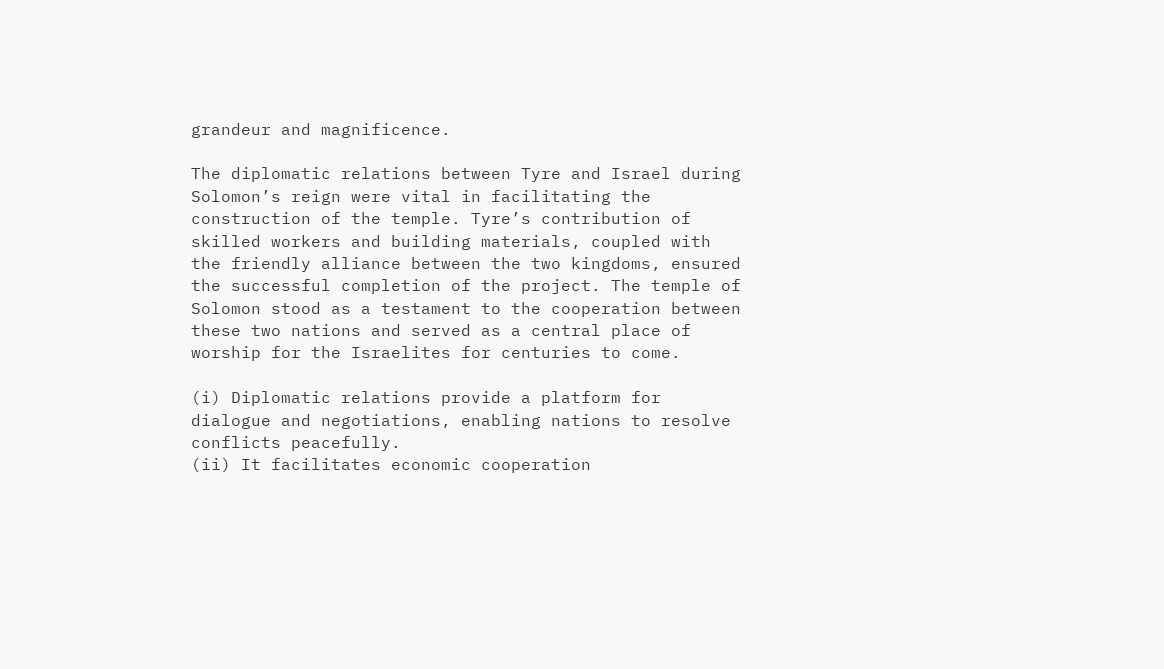grandeur and magnificence.

The diplomatic relations between Tyre and Israel during Solomon’s reign were vital in facilitating the construction of the temple. Tyre’s contribution of skilled workers and building materials, coupled with the friendly alliance between the two kingdoms, ensured the successful completion of the project. The temple of Solomon stood as a testament to the cooperation between these two nations and served as a central place of worship for the Israelites for centuries to come.

(i) Diplomatic relations provide a platform for dialogue and negotiations, enabling nations to resolve conflicts peacefully.
(ii) It facilitates economic cooperation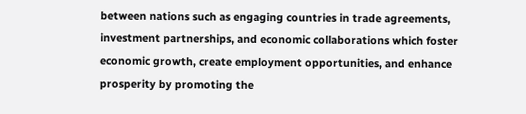between nations such as engaging countries in trade agreements, investment partnerships, and economic collaborations which foster economic growth, create employment opportunities, and enhance prosperity by promoting the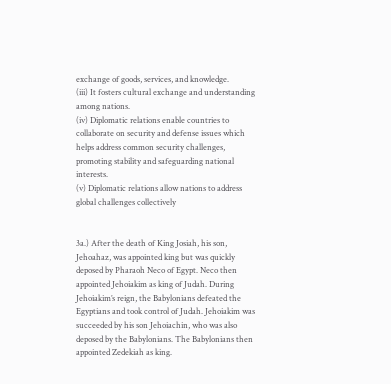exchange of goods, services, and knowledge.
(iii) It fosters cultural exchange and understanding among nations.
(iv) Diplomatic relations enable countries to collaborate on security and defense issues which helps address common security challenges, promoting stability and safeguarding national interests.
(v) Diplomatic relations allow nations to address global challenges collectively


3a.) After the death of King Josiah, his son, Jehoahaz, was appointed king but was quickly deposed by Pharaoh Neco of Egypt. Neco then appointed Jehoiakim as king of Judah. During Jehoiakim’s reign, the Babylonians defeated the Egyptians and took control of Judah. Jehoiakim was succeeded by his son Jehoiachin, who was also deposed by the Babylonians. The Babylonians then appointed Zedekiah as king.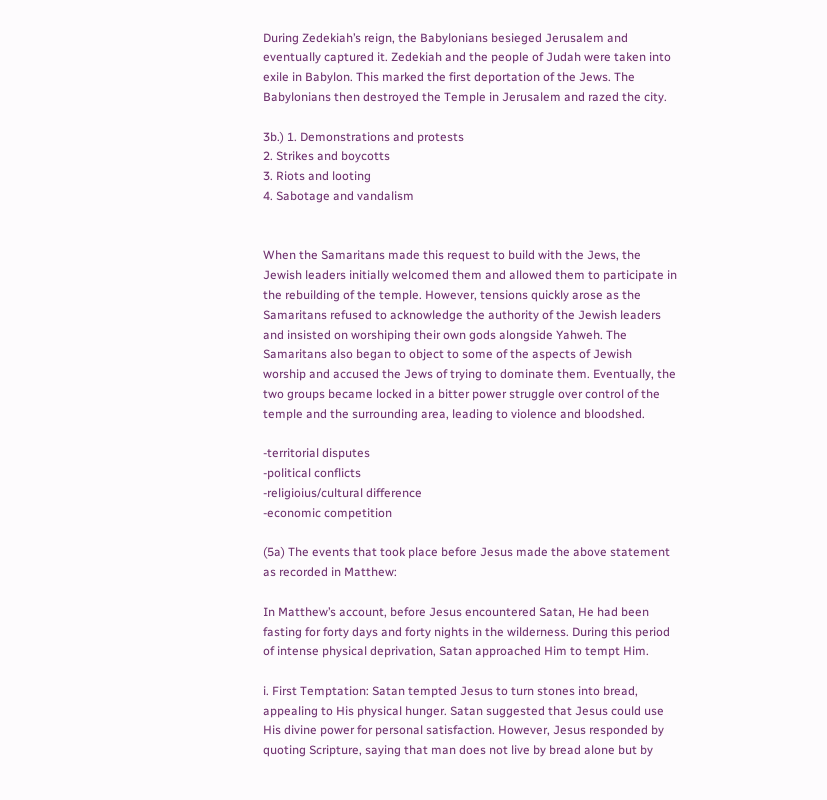During Zedekiah’s reign, the Babylonians besieged Jerusalem and eventually captured it. Zedekiah and the people of Judah were taken into exile in Babylon. This marked the first deportation of the Jews. The Babylonians then destroyed the Temple in Jerusalem and razed the city.

3b.) 1. Demonstrations and protests
2. Strikes and boycotts
3. Riots and looting
4. Sabotage and vandalism


When the Samaritans made this request to build with the Jews, the Jewish leaders initially welcomed them and allowed them to participate in the rebuilding of the temple. However, tensions quickly arose as the Samaritans refused to acknowledge the authority of the Jewish leaders and insisted on worshiping their own gods alongside Yahweh. The Samaritans also began to object to some of the aspects of Jewish worship and accused the Jews of trying to dominate them. Eventually, the two groups became locked in a bitter power struggle over control of the temple and the surrounding area, leading to violence and bloodshed.

-territorial disputes
-political conflicts
-religioius/cultural difference
-economic competition

(5a) The events that took place before Jesus made the above statement as recorded in Matthew:

In Matthew’s account, before Jesus encountered Satan, He had been fasting for forty days and forty nights in the wilderness. During this period of intense physical deprivation, Satan approached Him to tempt Him.

i. First Temptation: Satan tempted Jesus to turn stones into bread, appealing to His physical hunger. Satan suggested that Jesus could use His divine power for personal satisfaction. However, Jesus responded by quoting Scripture, saying that man does not live by bread alone but by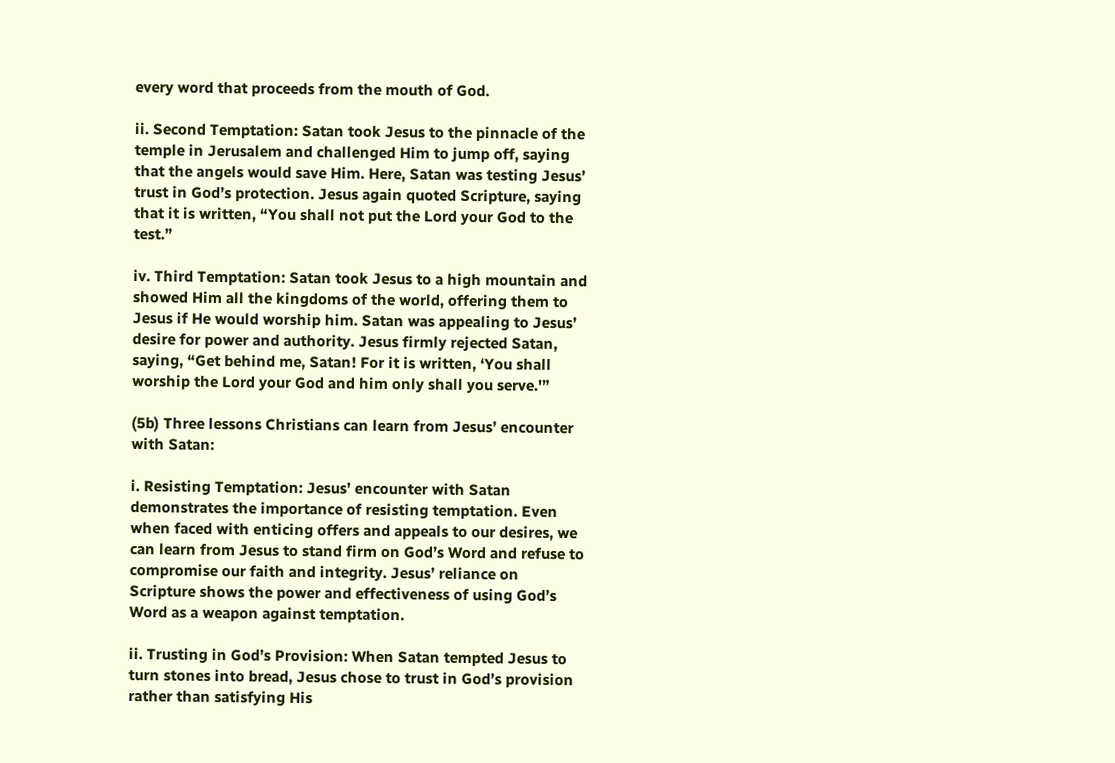every word that proceeds from the mouth of God.

ii. Second Temptation: Satan took Jesus to the pinnacle of the temple in Jerusalem and challenged Him to jump off, saying that the angels would save Him. Here, Satan was testing Jesus’ trust in God’s protection. Jesus again quoted Scripture, saying that it is written, “You shall not put the Lord your God to the test.”

iv. Third Temptation: Satan took Jesus to a high mountain and showed Him all the kingdoms of the world, offering them to Jesus if He would worship him. Satan was appealing to Jesus’ desire for power and authority. Jesus firmly rejected Satan, saying, “Get behind me, Satan! For it is written, ‘You shall worship the Lord your God and him only shall you serve.'”

(5b) Three lessons Christians can learn from Jesus’ encounter with Satan:

i. Resisting Temptation: Jesus’ encounter with Satan demonstrates the importance of resisting temptation. Even when faced with enticing offers and appeals to our desires, we can learn from Jesus to stand firm on God’s Word and refuse to compromise our faith and integrity. Jesus’ reliance on Scripture shows the power and effectiveness of using God’s Word as a weapon against temptation.

ii. Trusting in God’s Provision: When Satan tempted Jesus to turn stones into bread, Jesus chose to trust in God’s provision rather than satisfying His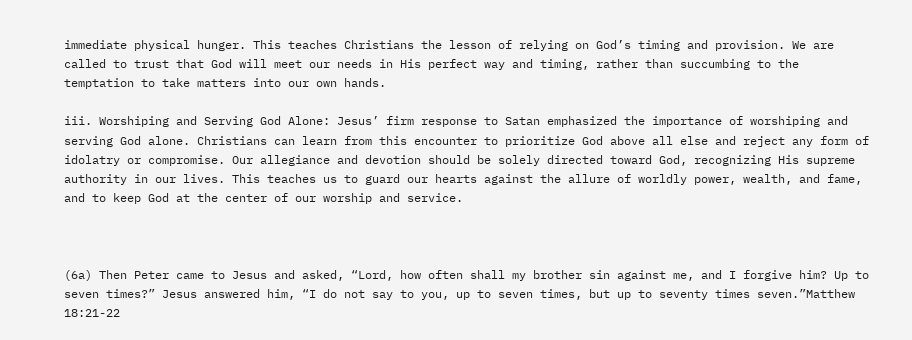immediate physical hunger. This teaches Christians the lesson of relying on God’s timing and provision. We are called to trust that God will meet our needs in His perfect way and timing, rather than succumbing to the temptation to take matters into our own hands.

iii. Worshiping and Serving God Alone: Jesus’ firm response to Satan emphasized the importance of worshiping and serving God alone. Christians can learn from this encounter to prioritize God above all else and reject any form of idolatry or compromise. Our allegiance and devotion should be solely directed toward God, recognizing His supreme authority in our lives. This teaches us to guard our hearts against the allure of worldly power, wealth, and fame, and to keep God at the center of our worship and service.



(6a) Then Peter came to Jesus and asked, “Lord, how often shall my brother sin against me, and I forgive him? Up to seven times?” Jesus answered him, “I do not say to you, up to seven times, but up to seventy times seven.”Matthew 18:21-22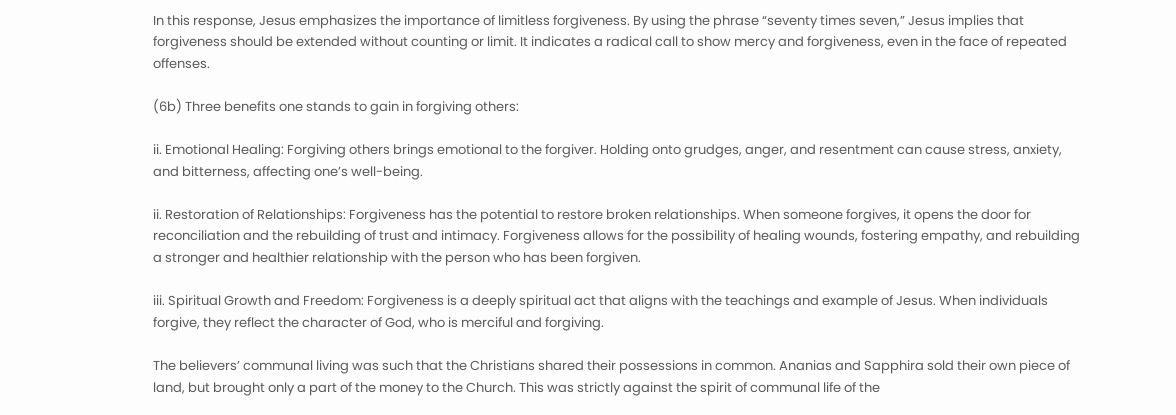In this response, Jesus emphasizes the importance of limitless forgiveness. By using the phrase “seventy times seven,” Jesus implies that forgiveness should be extended without counting or limit. It indicates a radical call to show mercy and forgiveness, even in the face of repeated offenses.

(6b) Three benefits one stands to gain in forgiving others:

ii. Emotional Healing: Forgiving others brings emotional to the forgiver. Holding onto grudges, anger, and resentment can cause stress, anxiety, and bitterness, affecting one’s well-being.

ii. Restoration of Relationships: Forgiveness has the potential to restore broken relationships. When someone forgives, it opens the door for reconciliation and the rebuilding of trust and intimacy. Forgiveness allows for the possibility of healing wounds, fostering empathy, and rebuilding a stronger and healthier relationship with the person who has been forgiven.

iii. Spiritual Growth and Freedom: Forgiveness is a deeply spiritual act that aligns with the teachings and example of Jesus. When individuals forgive, they reflect the character of God, who is merciful and forgiving.

The believers’ communal living was such that the Christians shared their possessions in common. Ananias and Sapphira sold their own piece of land, but brought only a part of the money to the Church. This was strictly against the spirit of communal life of the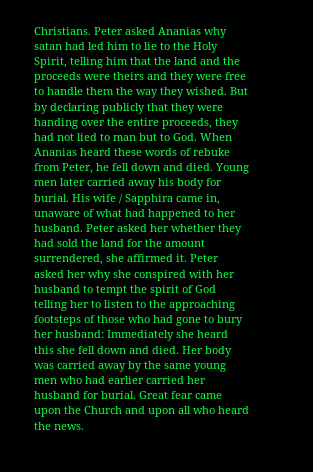Christians. Peter asked Ananias why satan had led him to lie to the Holy Spirit, telling him that the land and the proceeds were theirs and they were free to handle them the way they wished. But by declaring publicly that they were handing over the entire proceeds, they had not lied to man but to God. When Ananias heard these words of rebuke from Peter, he fell down and died. Young men later carried away his body for burial. His wife / Sapphira came in, unaware of what had happened to her husband. Peter asked her whether they had sold the land for the amount surrendered, she affirmed it. Peter asked her why she conspired with her husband to tempt the spirit of God telling her to listen to the approaching footsteps of those who had gone to bury her husband: Immediately she heard this she fell down and died. Her body was carried away by the same young men who had earlier carried her husband for burial. Great fear came upon the Church and upon all who heard the news.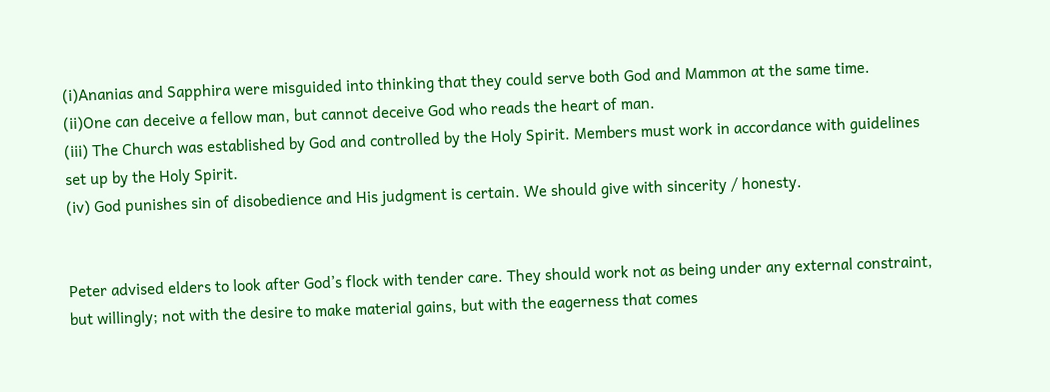(i)Ananias and Sapphira were misguided into thinking that they could serve both God and Mammon at the same time.
(ii)One can deceive a fellow man, but cannot deceive God who reads the heart of man.
(iii) The Church was established by God and controlled by the Holy Spirit. Members must work in accordance with guidelines set up by the Holy Spirit.
(iv) God punishes sin of disobedience and His judgment is certain. We should give with sincerity / honesty.


Peter advised elders to look after God’s flock with tender care. They should work not as being under any external constraint, but willingly; not with the desire to make material gains, but with the eagerness that comes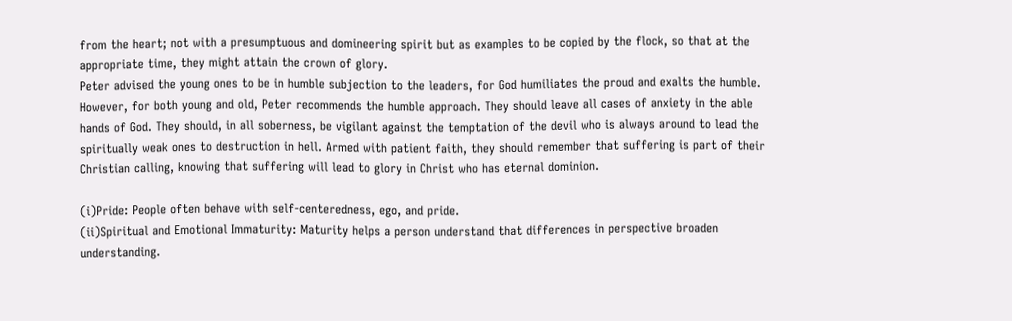from the heart; not with a presumptuous and domineering spirit but as examples to be copied by the flock, so that at the appropriate time, they might attain the crown of glory.
Peter advised the young ones to be in humble subjection to the leaders, for God humiliates the proud and exalts the humble. However, for both young and old, Peter recommends the humble approach. They should leave all cases of anxiety in the able hands of God. They should, in all soberness, be vigilant against the temptation of the devil who is always around to lead the spiritually weak ones to destruction in hell. Armed with patient faith, they should remember that suffering is part of their Christian calling, knowing that suffering will lead to glory in Christ who has eternal dominion.

(i)Pride: People often behave with self-centeredness, ego, and pride.
(ii)Spiritual and Emotional Immaturity: Maturity helps a person understand that differences in perspective broaden understanding.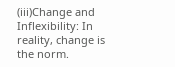(iii)Change and Inflexibility: In reality, change is the norm.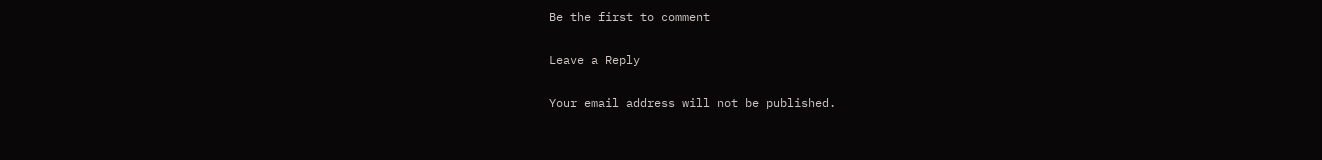Be the first to comment

Leave a Reply

Your email address will not be published.